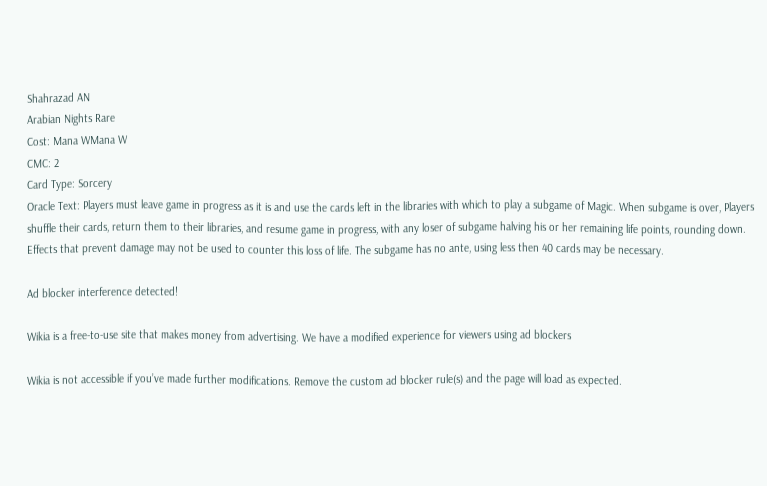Shahrazad AN
Arabian Nights Rare
Cost: Mana WMana W
CMC: 2
Card Type: Sorcery
Oracle Text: Players must leave game in progress as it is and use the cards left in the libraries with which to play a subgame of Magic. When subgame is over, Players shuffle their cards, return them to their libraries, and resume game in progress, with any loser of subgame halving his or her remaining life points, rounding down. Effects that prevent damage may not be used to counter this loss of life. The subgame has no ante, using less then 40 cards may be necessary.

Ad blocker interference detected!

Wikia is a free-to-use site that makes money from advertising. We have a modified experience for viewers using ad blockers

Wikia is not accessible if you’ve made further modifications. Remove the custom ad blocker rule(s) and the page will load as expected.